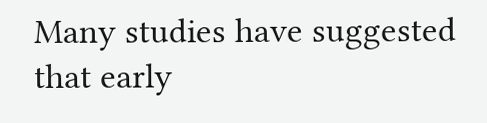Many studies have suggested that early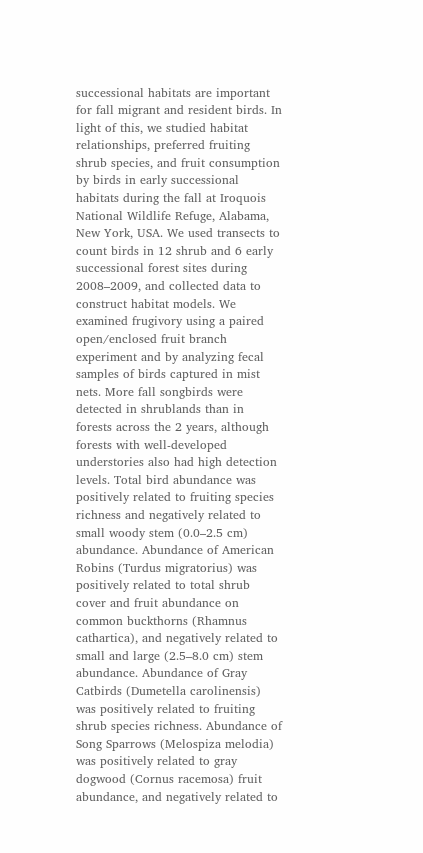successional habitats are important for fall migrant and resident birds. In light of this, we studied habitat relationships, preferred fruiting shrub species, and fruit consumption by birds in early successional habitats during the fall at Iroquois National Wildlife Refuge, Alabama, New York, USA. We used transects to count birds in 12 shrub and 6 early successional forest sites during 2008–2009, and collected data to construct habitat models. We examined frugivory using a paired open/enclosed fruit branch experiment and by analyzing fecal samples of birds captured in mist nets. More fall songbirds were detected in shrublands than in forests across the 2 years, although forests with well-developed understories also had high detection levels. Total bird abundance was positively related to fruiting species richness and negatively related to small woody stem (0.0–2.5 cm) abundance. Abundance of American Robins (Turdus migratorius) was positively related to total shrub cover and fruit abundance on common buckthorns (Rhamnus cathartica), and negatively related to small and large (2.5–8.0 cm) stem abundance. Abundance of Gray Catbirds (Dumetella carolinensis) was positively related to fruiting shrub species richness. Abundance of Song Sparrows (Melospiza melodia) was positively related to gray dogwood (Cornus racemosa) fruit abundance, and negatively related to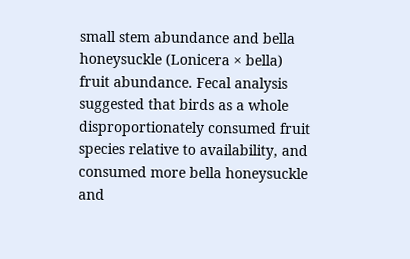small stem abundance and bella honeysuckle (Lonicera × bella) fruit abundance. Fecal analysis suggested that birds as a whole disproportionately consumed fruit species relative to availability, and consumed more bella honeysuckle and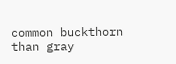common buckthorn than gray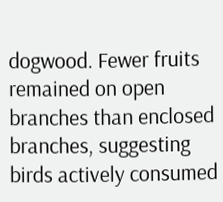dogwood. Fewer fruits remained on open branches than enclosed branches, suggesting birds actively consumed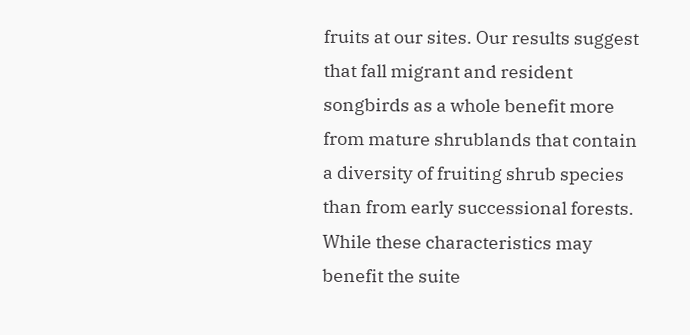fruits at our sites. Our results suggest that fall migrant and resident songbirds as a whole benefit more from mature shrublands that contain a diversity of fruiting shrub species than from early successional forests. While these characteristics may benefit the suite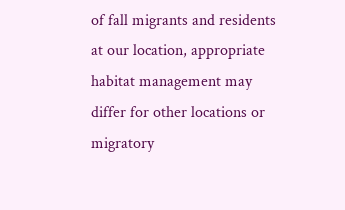of fall migrants and residents at our location, appropriate habitat management may differ for other locations or migratory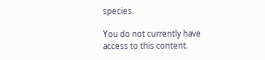species.

You do not currently have access to this content.